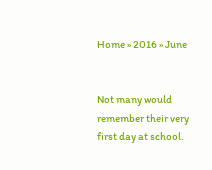Home » 2016 » June


Not many would remember their very first day at school.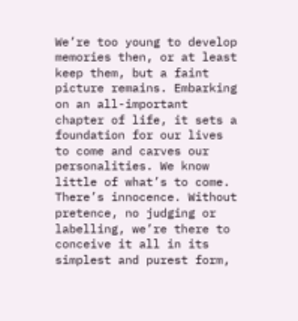We’re too young to develop memories then, or at least keep them, but a faint picture remains. Embarking on an all-important chapter of life, it sets a foundation for our lives to come and carves our personalities. We know little of what’s to come. There’s innocence. Without pretence, no judging or labelling, we’re there to conceive it all in its simplest and purest form,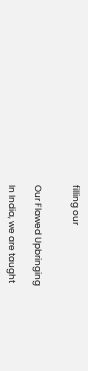filling our


Our Flawed Upbringing

In India, we are taught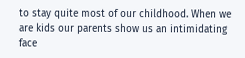to stay quite most of our childhood. When we are kids our parents show us an intimidating face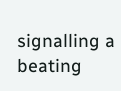signalling a beating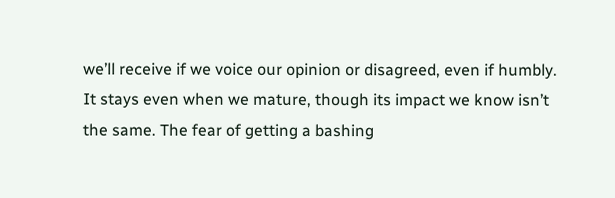we’ll receive if we voice our opinion or disagreed, even if humbly. It stays even when we mature, though its impact we know isn’t the same. The fear of getting a bashing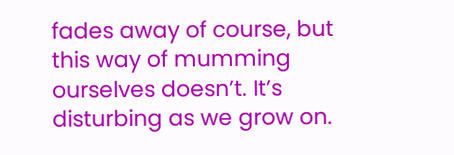fades away of course, but this way of mumming ourselves doesn’t. It’s disturbing as we grow on.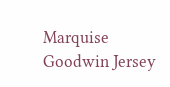Marquise Goodwin Jersey